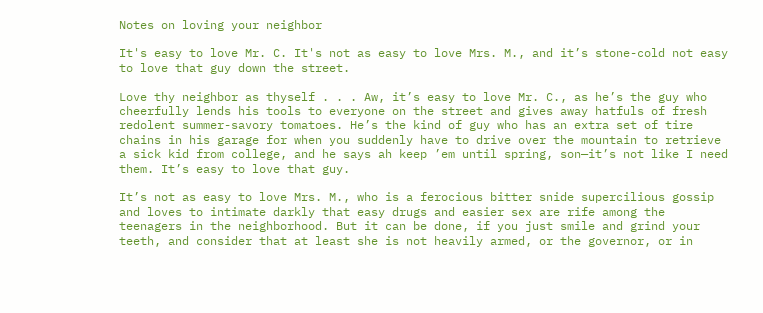Notes on loving your neighbor

It's easy to love Mr. C. It's not as easy to love Mrs. M., and it’s stone-cold not easy to love that guy down the street.

Love thy neighbor as thyself . . . Aw, it’s easy to love Mr. C., as he’s the guy who cheerfully lends his tools to everyone on the street and gives away hatfuls of fresh redolent summer-savory tomatoes. He’s the kind of guy who has an extra set of tire chains in his garage for when you suddenly have to drive over the mountain to retrieve a sick kid from college, and he says ah keep ’em until spring, son—it’s not like I need them. It’s easy to love that guy.

It’s not as easy to love Mrs. M., who is a ferocious bitter snide supercilious gossip and loves to intimate darkly that easy drugs and easier sex are rife among the teenagers in the neighborhood. But it can be done, if you just smile and grind your teeth, and consider that at least she is not heavily armed, or the governor, or in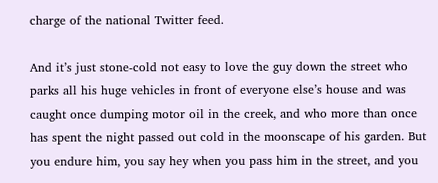charge of the national Twitter feed.

And it’s just stone-cold not easy to love the guy down the street who parks all his huge vehicles in front of everyone else’s house and was caught once dumping motor oil in the creek, and who more than once has spent the night passed out cold in the moonscape of his garden. But you endure him, you say hey when you pass him in the street, and you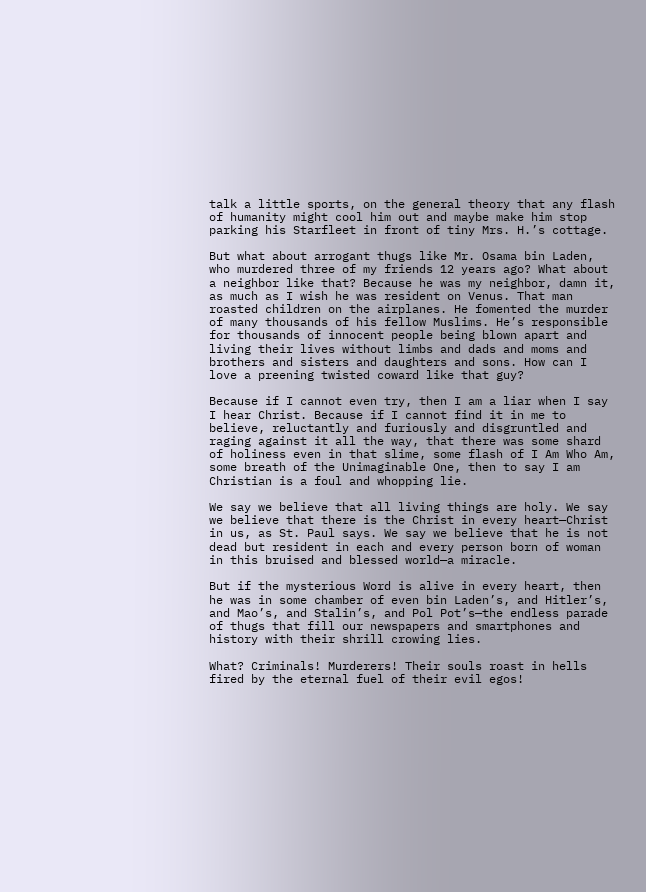talk a little sports, on the general theory that any flash of humanity might cool him out and maybe make him stop parking his Starfleet in front of tiny Mrs. H.’s cottage.

But what about arrogant thugs like Mr. Osama bin Laden, who murdered three of my friends 12 years ago? What about a neighbor like that? Because he was my neighbor, damn it, as much as I wish he was resident on Venus. That man roasted children on the airplanes. He fomented the murder of many thousands of his fellow Muslims. He’s responsible for thousands of innocent people being blown apart and living their lives without limbs and dads and moms and brothers and sisters and daughters and sons. How can I love a preening twisted coward like that guy?

Because if I cannot even try, then I am a liar when I say I hear Christ. Because if I cannot find it in me to believe, reluctantly and furiously and disgruntled and raging against it all the way, that there was some shard of holiness even in that slime, some flash of I Am Who Am, some breath of the Unimaginable One, then to say I am Christian is a foul and whopping lie.

We say we believe that all living things are holy. We say we believe that there is the Christ in every heart—Christ in us, as St. Paul says. We say we believe that he is not dead but resident in each and every person born of woman in this bruised and blessed world—a miracle.

But if the mysterious Word is alive in every heart, then he was in some chamber of even bin Laden’s, and Hitler’s, and Mao’s, and Stalin’s, and Pol Pot’s—the endless parade of thugs that fill our newspapers and smartphones and history with their shrill crowing lies.

What? Criminals! Murderers! Their souls roast in hells fired by the eternal fuel of their evil egos!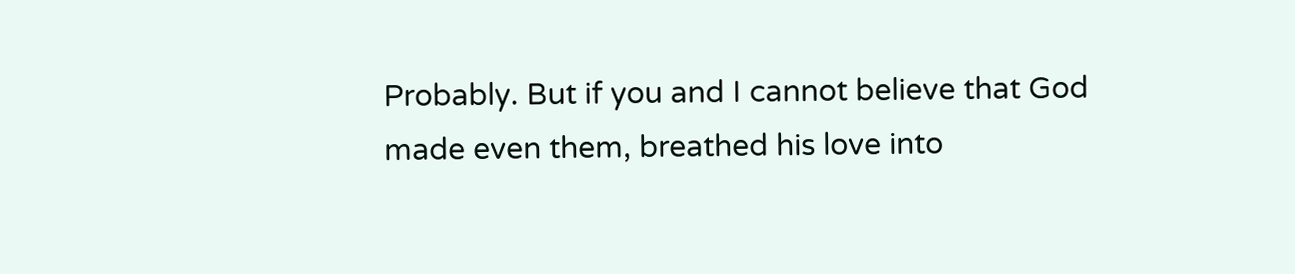Probably. But if you and I cannot believe that God made even them, breathed his love into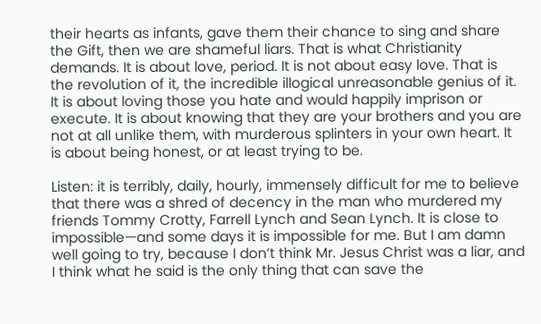their hearts as infants, gave them their chance to sing and share the Gift, then we are shameful liars. That is what Christianity demands. It is about love, period. It is not about easy love. That is the revolution of it, the incredible illogical unreasonable genius of it. It is about loving those you hate and would happily imprison or execute. It is about knowing that they are your brothers and you are not at all unlike them, with murderous splinters in your own heart. It is about being honest, or at least trying to be.

Listen: it is terribly, daily, hourly, immensely difficult for me to believe that there was a shred of decency in the man who murdered my friends Tommy Crotty, Farrell Lynch and Sean Lynch. It is close to impossible—and some days it is impossible for me. But I am damn well going to try, because I don’t think Mr. Jesus Christ was a liar, and I think what he said is the only thing that can save the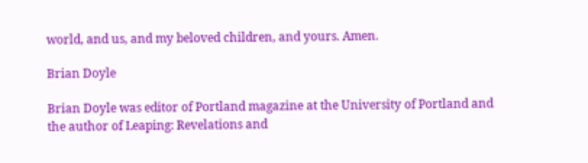world, and us, and my beloved children, and yours. Amen.

Brian Doyle

Brian Doyle was editor of Portland magazine at the University of Portland and the author of Leaping: Revelations and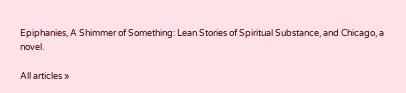Epiphanies, A Shimmer of Something: Lean Stories of Spiritual Substance, and Chicago, a novel.

All articles »